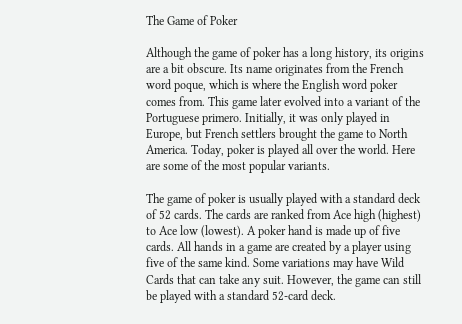The Game of Poker

Although the game of poker has a long history, its origins are a bit obscure. Its name originates from the French word poque, which is where the English word poker comes from. This game later evolved into a variant of the Portuguese primero. Initially, it was only played in Europe, but French settlers brought the game to North America. Today, poker is played all over the world. Here are some of the most popular variants.

The game of poker is usually played with a standard deck of 52 cards. The cards are ranked from Ace high (highest) to Ace low (lowest). A poker hand is made up of five cards. All hands in a game are created by a player using five of the same kind. Some variations may have Wild Cards that can take any suit. However, the game can still be played with a standard 52-card deck.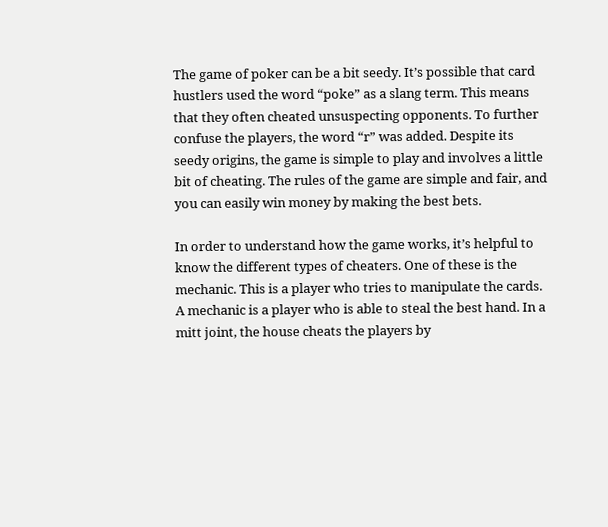The game of poker can be a bit seedy. It’s possible that card hustlers used the word “poke” as a slang term. This means that they often cheated unsuspecting opponents. To further confuse the players, the word “r” was added. Despite its seedy origins, the game is simple to play and involves a little bit of cheating. The rules of the game are simple and fair, and you can easily win money by making the best bets.

In order to understand how the game works, it’s helpful to know the different types of cheaters. One of these is the mechanic. This is a player who tries to manipulate the cards. A mechanic is a player who is able to steal the best hand. In a mitt joint, the house cheats the players by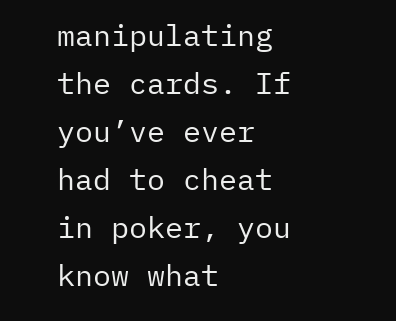manipulating the cards. If you’ve ever had to cheat in poker, you know what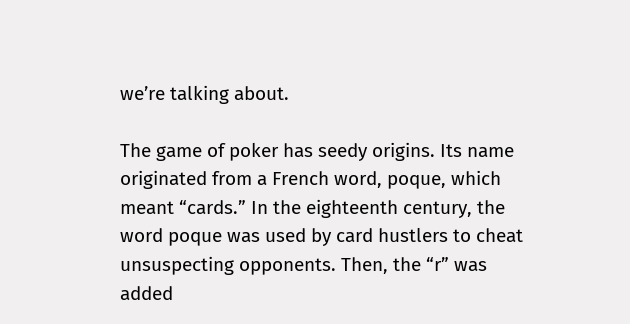we’re talking about.

The game of poker has seedy origins. Its name originated from a French word, poque, which meant “cards.” In the eighteenth century, the word poque was used by card hustlers to cheat unsuspecting opponents. Then, the “r” was added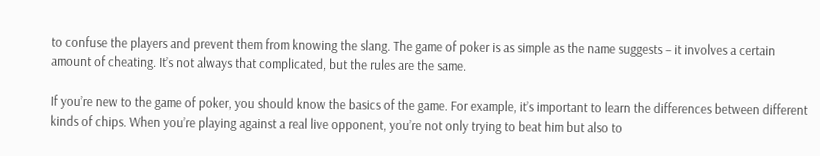to confuse the players and prevent them from knowing the slang. The game of poker is as simple as the name suggests – it involves a certain amount of cheating. It’s not always that complicated, but the rules are the same.

If you’re new to the game of poker, you should know the basics of the game. For example, it’s important to learn the differences between different kinds of chips. When you’re playing against a real live opponent, you’re not only trying to beat him but also to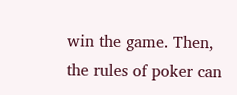win the game. Then, the rules of poker can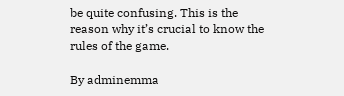be quite confusing. This is the reason why it’s crucial to know the rules of the game.

By adminemma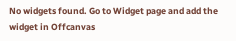No widgets found. Go to Widget page and add the widget in Offcanvas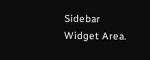Sidebar Widget Area.